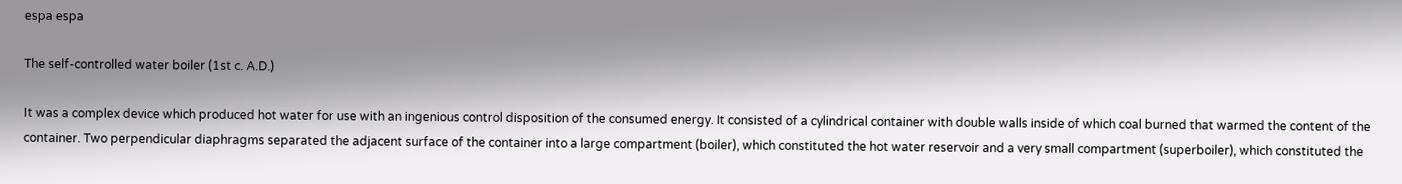espa espa

The self-controlled water boiler (1st c. A.D.)

Ιt was a complex device which produced hot water for use with an ingenious control disposition of the consumed energy. It consisted of a cylindrical container with double walls inside of which coal burned that warmed the content of the container. Two perpendicular diaphragms separated the adjacent surface of the container into a large compartment (boiler), which constituted the hot water reservoir and a very small compartment (superboiler), which constituted the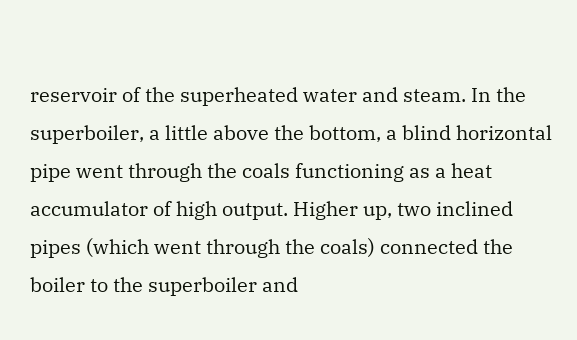reservoir of the superheated water and steam. In the superboiler, a little above the bottom, a blind horizontal pipe went through the coals functioning as a heat accumulator of high output. Higher up, two inclined pipes (which went through the coals) connected the boiler to the superboiler and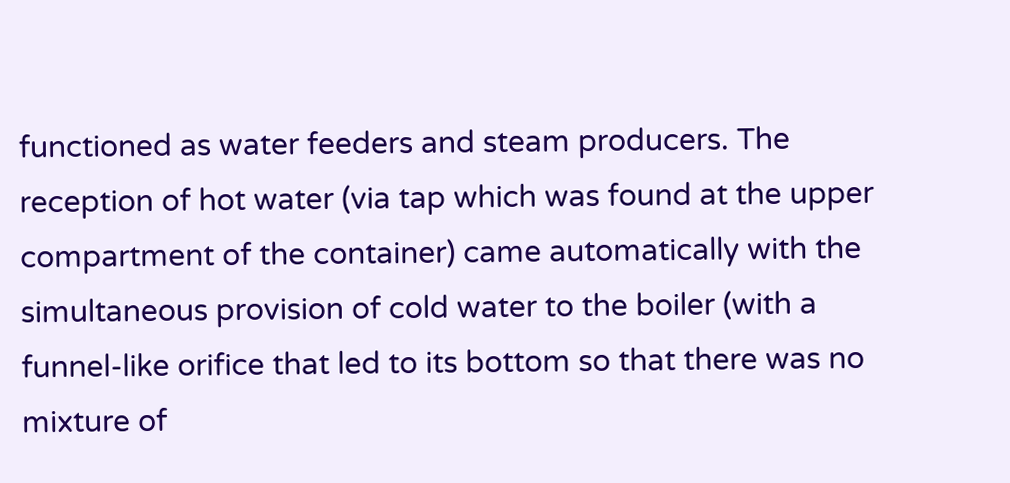functioned as water feeders and steam producers. The reception of hot water (via tap which was found at the upper compartment of the container) came automatically with the simultaneous provision of cold water to the boiler (with a funnel-like orifice that led to its bottom so that there was no mixture of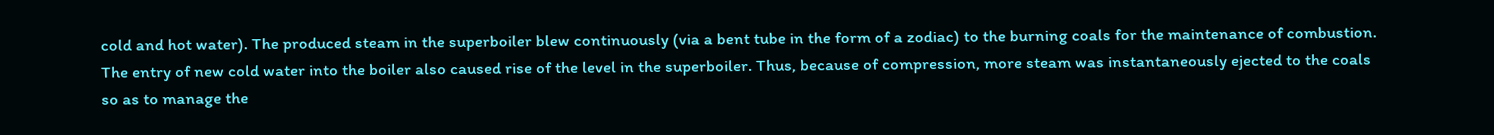cold and hot water). The produced steam in the superboiler blew continuously (via a bent tube in the form of a zodiac) to the burning coals for the maintenance of combustion. The entry of new cold water into the boiler also caused rise of the level in the superboiler. Thus, because of compression, more steam was instantaneously ejected to the coals so as to manage the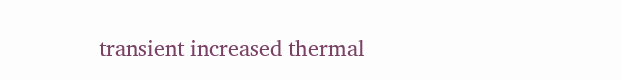transient increased thermal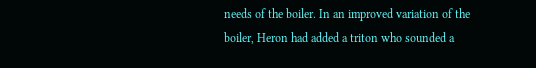needs of the boiler. In an improved variation of the boiler, Heron had added a triton who sounded a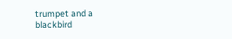trumpet and a blackbird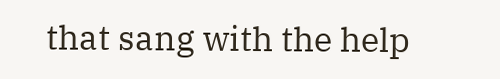that sang with the help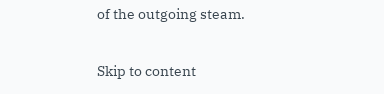of the outgoing steam.

Skip to content